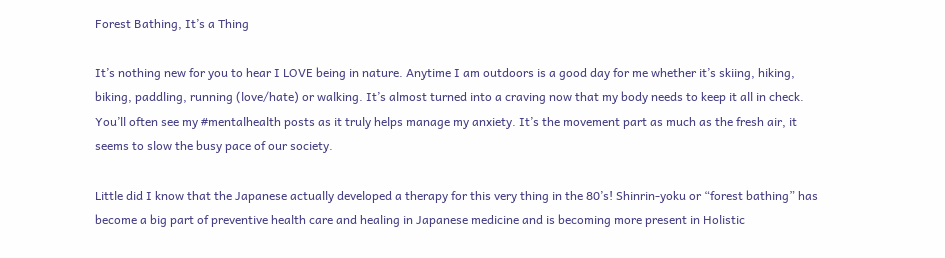Forest Bathing, It’s a Thing

It’s nothing new for you to hear I LOVE being in nature. Anytime I am outdoors is a good day for me whether it’s skiing, hiking, biking, paddling, running (love/hate) or walking. It’s almost turned into a craving now that my body needs to keep it all in check. You’ll often see my #mentalhealth posts as it truly helps manage my anxiety. It’s the movement part as much as the fresh air, it seems to slow the busy pace of our society.

Little did I know that the Japanese actually developed a therapy for this very thing in the 80’s! Shinrin-yoku or “forest bathing” has become a big part of preventive health care and healing in Japanese medicine and is becoming more present in Holistic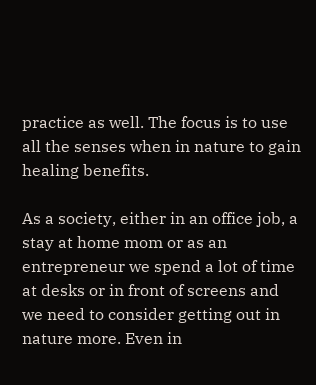practice as well. The focus is to use all the senses when in nature to gain healing benefits.

As a society, either in an office job, a stay at home mom or as an entrepreneur we spend a lot of time at desks or in front of screens and we need to consider getting out in nature more. Even in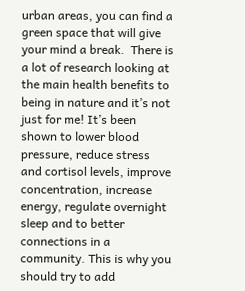urban areas, you can find a green space that will give your mind a break.  There is a lot of research looking at the main health benefits to being in nature and it’s not just for me! It’s been shown to lower blood pressure, reduce stress and cortisol levels, improve concentration, increase energy, regulate overnight sleep and to better connections in a community. This is why you should try to add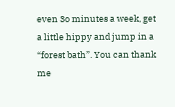even 3o minutes a week, get a little hippy and jump in a “forest bath”. You can thank me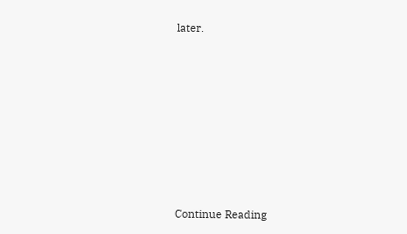later.









Continue Reading